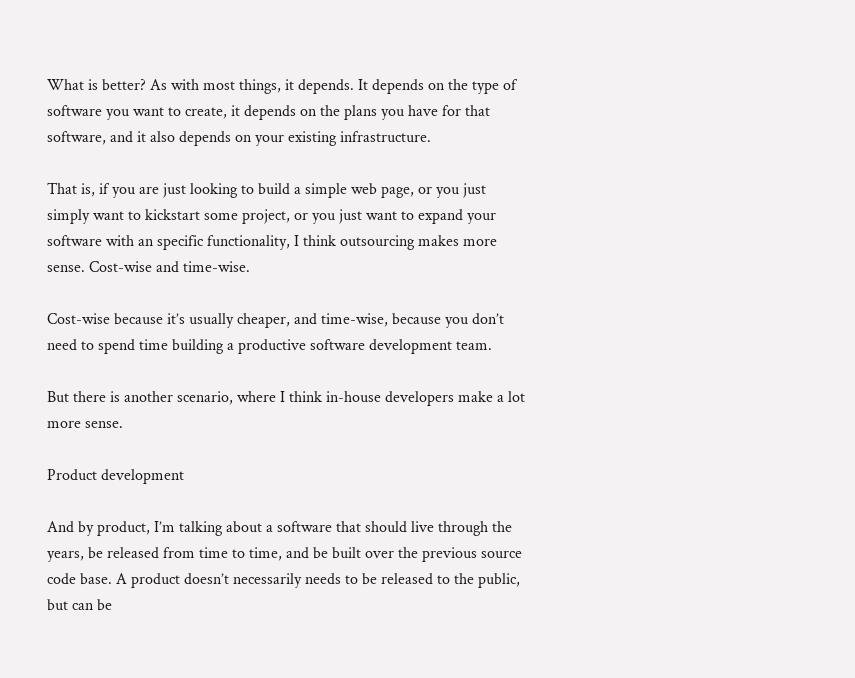What is better? As with most things, it depends. It depends on the type of software you want to create, it depends on the plans you have for that software, and it also depends on your existing infrastructure.

That is, if you are just looking to build a simple web page, or you just simply want to kickstart some project, or you just want to expand your software with an specific functionality, I think outsourcing makes more sense. Cost-wise and time-wise.

Cost-wise because it’s usually cheaper, and time-wise, because you don’t need to spend time building a productive software development team.

But there is another scenario, where I think in-house developers make a lot more sense.

Product development

And by product, I’m talking about a software that should live through the years, be released from time to time, and be built over the previous source code base. A product doesn’t necessarily needs to be released to the public, but can be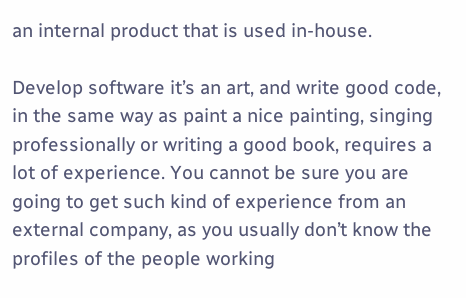an internal product that is used in-house.

Develop software it’s an art, and write good code, in the same way as paint a nice painting, singing professionally or writing a good book, requires a lot of experience. You cannot be sure you are going to get such kind of experience from an external company, as you usually don’t know the profiles of the people working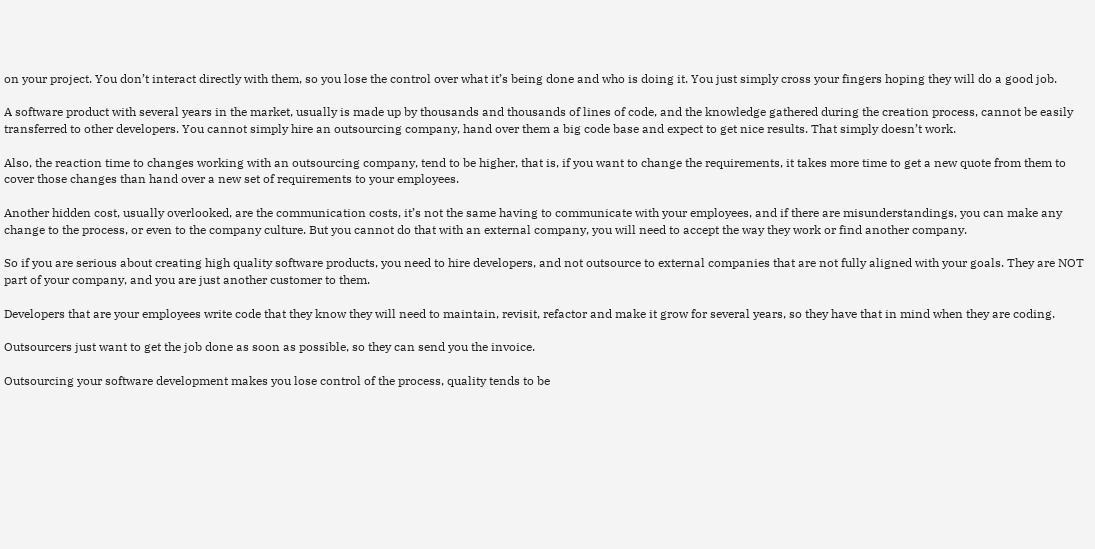on your project. You don’t interact directly with them, so you lose the control over what it’s being done and who is doing it. You just simply cross your fingers hoping they will do a good job.

A software product with several years in the market, usually is made up by thousands and thousands of lines of code, and the knowledge gathered during the creation process, cannot be easily transferred to other developers. You cannot simply hire an outsourcing company, hand over them a big code base and expect to get nice results. That simply doesn’t work.

Also, the reaction time to changes working with an outsourcing company, tend to be higher, that is, if you want to change the requirements, it takes more time to get a new quote from them to cover those changes than hand over a new set of requirements to your employees.

Another hidden cost, usually overlooked, are the communication costs, it’s not the same having to communicate with your employees, and if there are misunderstandings, you can make any change to the process, or even to the company culture. But you cannot do that with an external company, you will need to accept the way they work or find another company.

So if you are serious about creating high quality software products, you need to hire developers, and not outsource to external companies that are not fully aligned with your goals. They are NOT part of your company, and you are just another customer to them.

Developers that are your employees write code that they know they will need to maintain, revisit, refactor and make it grow for several years, so they have that in mind when they are coding.

Outsourcers just want to get the job done as soon as possible, so they can send you the invoice.

Outsourcing your software development makes you lose control of the process, quality tends to be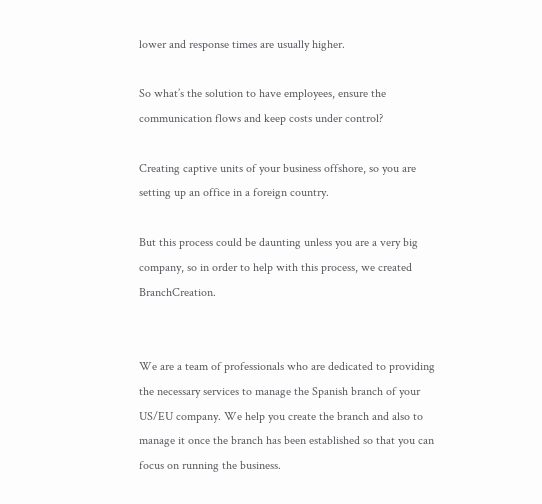lower and response times are usually higher.

So what’s the solution to have employees, ensure the communication flows and keep costs under control?

Creating captive units of your business offshore, so you are setting up an office in a foreign country.

But this process could be daunting unless you are a very big company, so in order to help with this process, we created BranchCreation.


We are a team of professionals who are dedicated to providing the necessary services to manage the Spanish branch of your US/EU company. We help you create the branch and also to manage it once the branch has been established so that you can focus on running the business.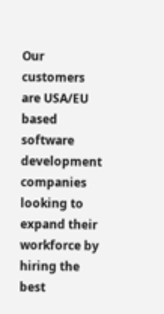Our customers are USA/EU based software development companies looking to expand their workforce by hiring the best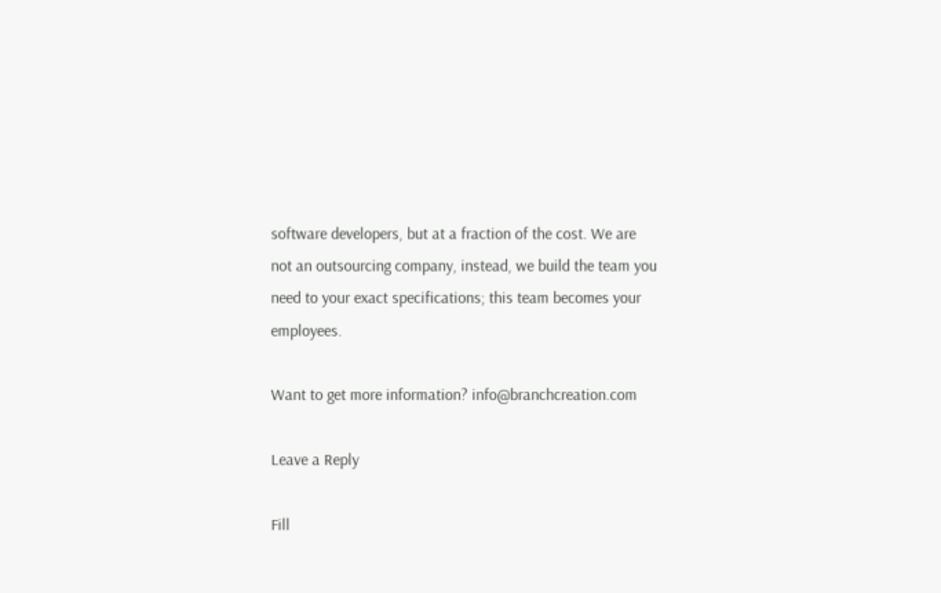software developers, but at a fraction of the cost. We are not an outsourcing company, instead, we build the team you need to your exact specifications; this team becomes your employees.

Want to get more information? info@branchcreation.com

Leave a Reply

Fill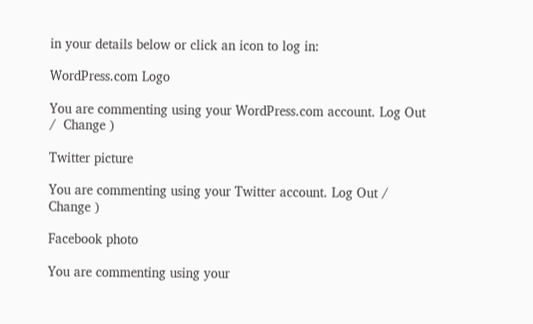in your details below or click an icon to log in:

WordPress.com Logo

You are commenting using your WordPress.com account. Log Out /  Change )

Twitter picture

You are commenting using your Twitter account. Log Out /  Change )

Facebook photo

You are commenting using your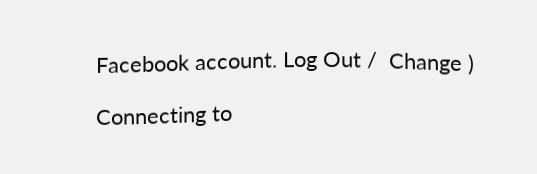Facebook account. Log Out /  Change )

Connecting to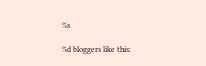%s

%d bloggers like this: